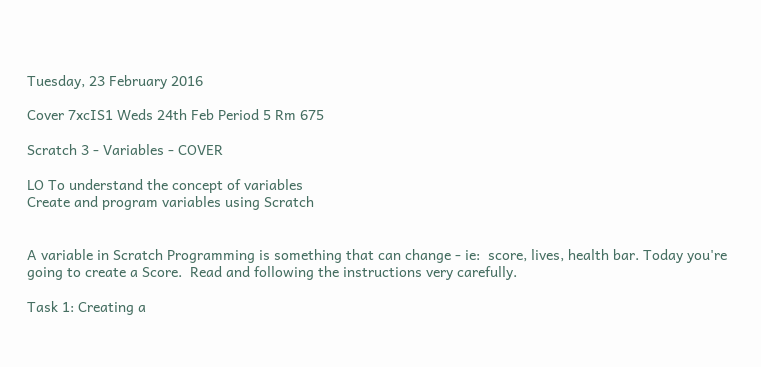Tuesday, 23 February 2016

Cover 7xcIS1 Weds 24th Feb Period 5 Rm 675

Scratch 3 - Variables - COVER

LO To understand the concept of variables
Create and program variables using Scratch


A variable in Scratch Programming is something that can change - ie:  score, lives, health bar. Today you're going to create a Score.  Read and following the instructions very carefully.

Task 1: Creating a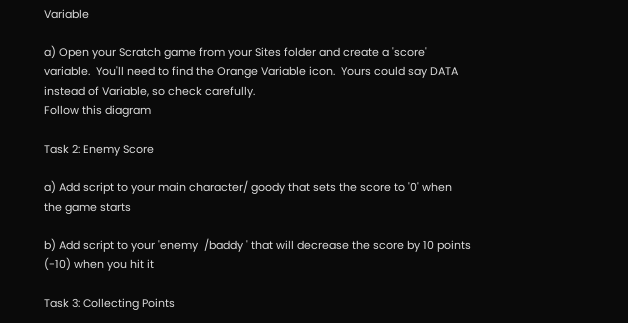Variable

a) Open your Scratch game from your Sites folder and create a 'score' variable.  You'll need to find the Orange Variable icon.  Yours could say DATA instead of Variable, so check carefully.
Follow this diagram

Task 2: Enemy Score

a) Add script to your main character/ goody that sets the score to '0' when the game starts

b) Add script to your 'enemy  /baddy ' that will decrease the score by 10 points (-10) when you hit it

Task 3: Collecting Points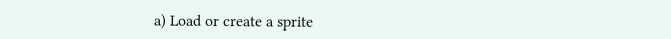a) Load or create a sprite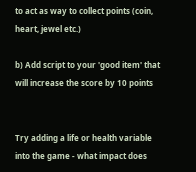to act as way to collect points (coin, heart, jewel etc.)

b) Add script to your 'good item' that will increase the score by 10 points


Try adding a life or health variable into the game - what impact does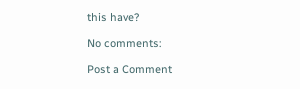this have?

No comments:

Post a Comment